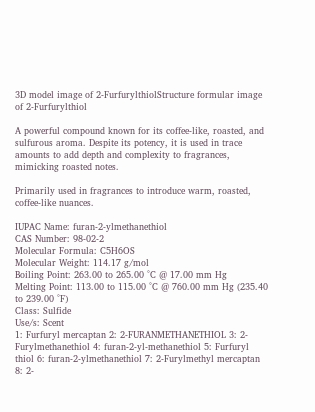3D model image of 2-FurfurylthiolStructure formular image of 2-Furfurylthiol

A powerful compound known for its coffee-like, roasted, and sulfurous aroma. Despite its potency, it is used in trace amounts to add depth and complexity to fragrances, mimicking roasted notes.

Primarily used in fragrances to introduce warm, roasted, coffee-like nuances.

IUPAC Name: furan-2-ylmethanethiol
CAS Number: 98-02-2
Molecular Formula: C5H6OS
Molecular Weight: 114.17 g/mol
Boiling Point: 263.00 to 265.00 °C @ 17.00 mm Hg
Melting Point: 113.00 to 115.00 °C @ 760.00 mm Hg (235.40 to 239.00 °F)
Class: Sulfide
Use/s: Scent
1: Furfuryl mercaptan 2: 2-FURANMETHANETHIOL 3: 2-Furylmethanethiol 4: furan-2-yl-methanethiol 5: Furfuryl thiol 6: furan-2-ylmethanethiol 7: 2-Furylmethyl mercaptan 8: 2-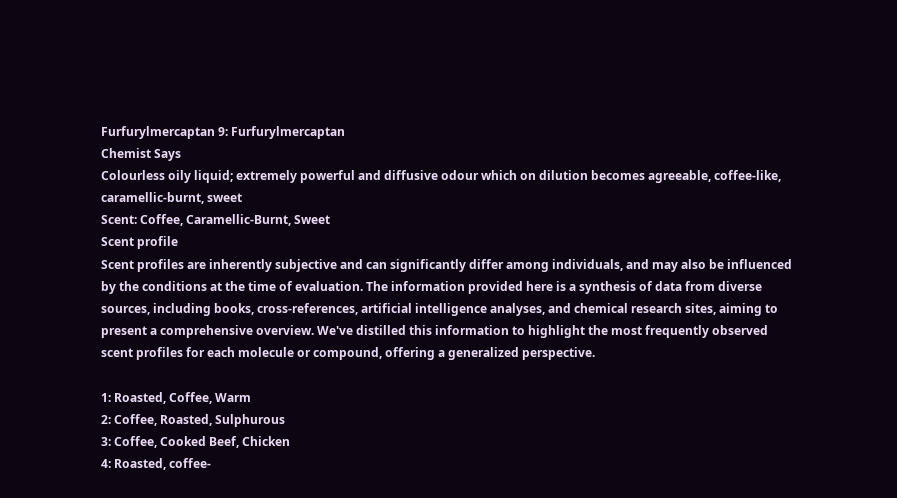Furfurylmercaptan 9: Furfurylmercaptan
Chemist Says
Colourless oily liquid; extremely powerful and diffusive odour which on dilution becomes agreeable, coffee-like, caramellic-burnt, sweet
Scent: Coffee, Caramellic-Burnt, Sweet
Scent profile
Scent profiles are inherently subjective and can significantly differ among individuals, and may also be influenced by the conditions at the time of evaluation. The information provided here is a synthesis of data from diverse sources, including books, cross-references, artificial intelligence analyses, and chemical research sites, aiming to present a comprehensive overview. We've distilled this information to highlight the most frequently observed scent profiles for each molecule or compound, offering a generalized perspective.

1: Roasted, Coffee, Warm
2: Coffee, Roasted, Sulphurous
3: Coffee, Cooked Beef, Chicken
4: Roasted, coffee-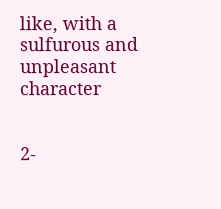like, with a sulfurous and unpleasant character


2-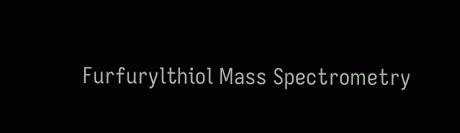Furfurylthiol Mass Spectrometry